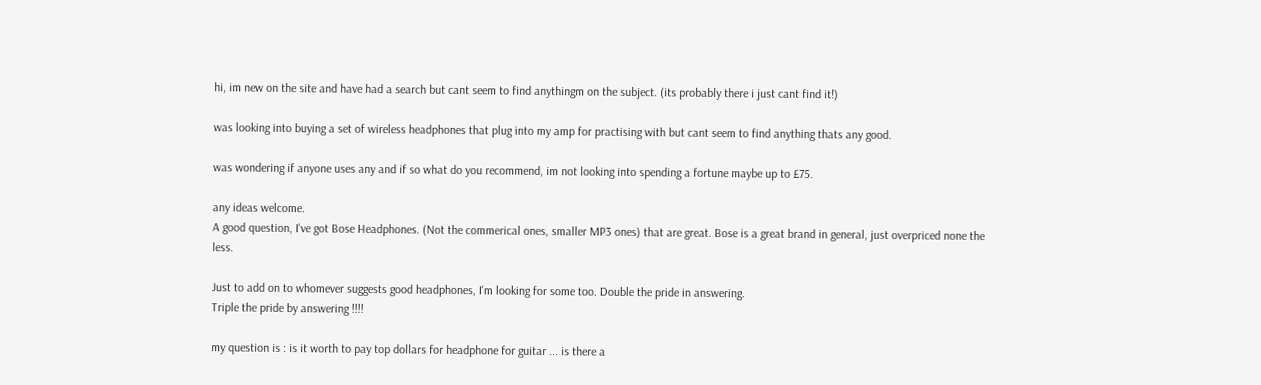hi, im new on the site and have had a search but cant seem to find anythingm on the subject. (its probably there i just cant find it!)

was looking into buying a set of wireless headphones that plug into my amp for practising with but cant seem to find anything thats any good.

was wondering if anyone uses any and if so what do you recommend, im not looking into spending a fortune maybe up to £75.

any ideas welcome.
A good question, I've got Bose Headphones. (Not the commerical ones, smaller MP3 ones) that are great. Bose is a great brand in general, just overpriced none the less.

Just to add on to whomever suggests good headphones, I'm looking for some too. Double the pride in answering.
Triple the pride by answering !!!!

my question is : is it worth to pay top dollars for headphone for guitar ... is there a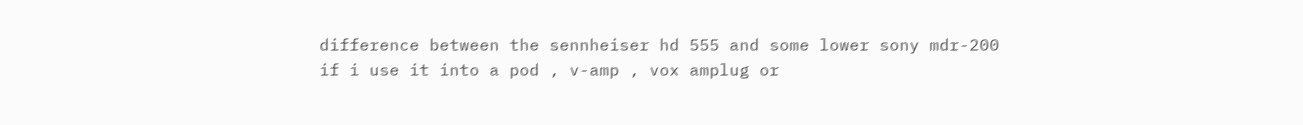difference between the sennheiser hd 555 and some lower sony mdr-200 if i use it into a pod , v-amp , vox amplug or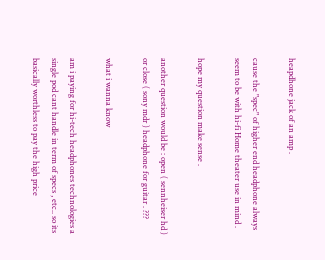heapdhone jack of an amp .

cause the "spec" of higher end headphone always seem to be with hi-fi Home theater use in mind .

hope my question make sense .

another question would be : open ( sennheiser hd ) or close ( sony mdr ) headphone for guitar . ???

what i wanna know

am i paying for hi-tech headphones technologies a single pod cant handle in term of specs , etc.. so its basically worthless to pay the high price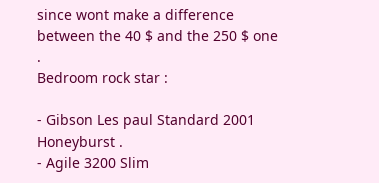since wont make a difference between the 40 $ and the 250 $ one .
Bedroom rock star :

- Gibson Les paul Standard 2001 Honeyburst .
- Agile 3200 Slim